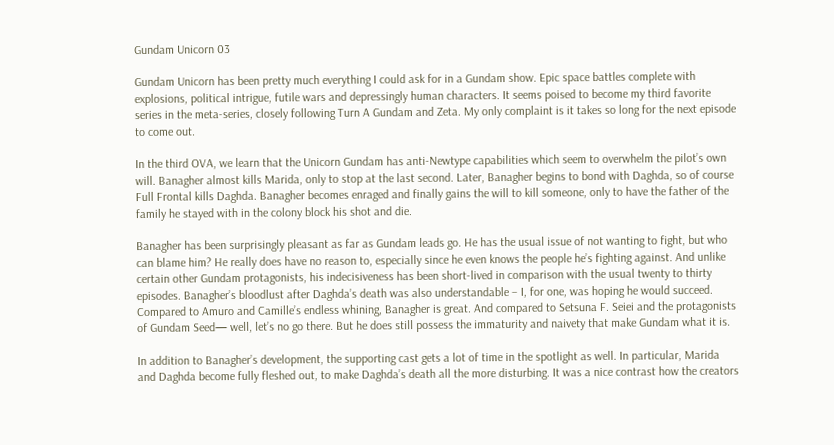Gundam Unicorn 03

Gundam Unicorn has been pretty much everything I could ask for in a Gundam show. Epic space battles complete with explosions, political intrigue, futile wars and depressingly human characters. It seems poised to become my third favorite series in the meta-series, closely following Turn A Gundam and Zeta. My only complaint is it takes so long for the next episode to come out.

In the third OVA, we learn that the Unicorn Gundam has anti-Newtype capabilities which seem to overwhelm the pilot’s own will. Banagher almost kills Marida, only to stop at the last second. Later, Banagher begins to bond with Daghda, so of course Full Frontal kills Daghda. Banagher becomes enraged and finally gains the will to kill someone, only to have the father of the family he stayed with in the colony block his shot and die.

Banagher has been surprisingly pleasant as far as Gundam leads go. He has the usual issue of not wanting to fight, but who can blame him? He really does have no reason to, especially since he even knows the people he’s fighting against. And unlike certain other Gundam protagonists, his indecisiveness has been short-lived in comparison with the usual twenty to thirty episodes. Banagher’s bloodlust after Daghda’s death was also understandable – I, for one, was hoping he would succeed. Compared to Amuro and Camille’s endless whining, Banagher is great. And compared to Setsuna F. Seiei and the protagonists of Gundam Seed— well, let’s no go there. But he does still possess the immaturity and naivety that make Gundam what it is.

In addition to Banagher’s development, the supporting cast gets a lot of time in the spotlight as well. In particular, Marida and Daghda become fully fleshed out, to make Daghda’s death all the more disturbing. It was a nice contrast how the creators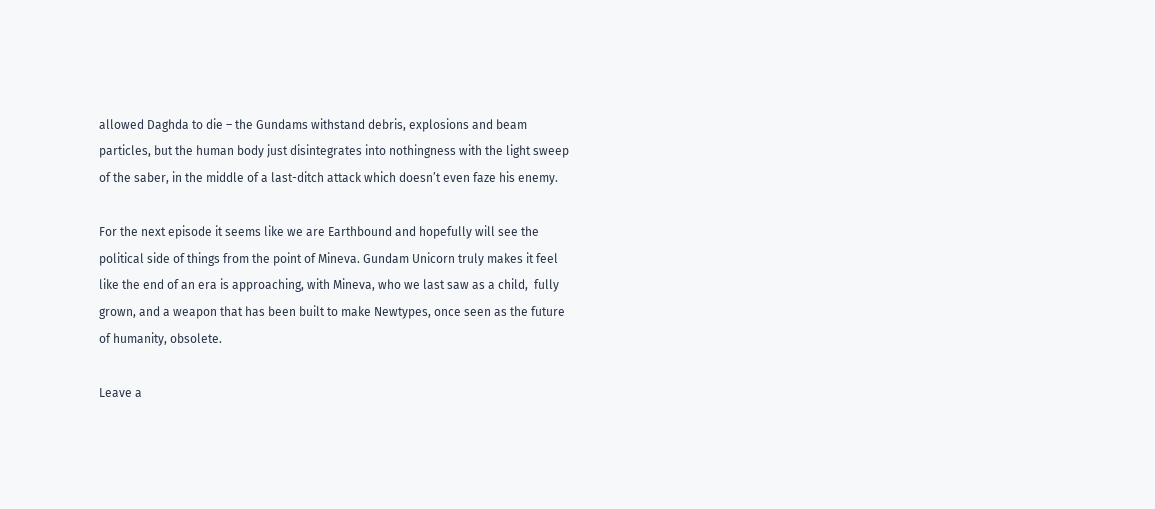allowed Daghda to die – the Gundams withstand debris, explosions and beam particles, but the human body just disintegrates into nothingness with the light sweep of the saber, in the middle of a last-ditch attack which doesn’t even faze his enemy.

For the next episode it seems like we are Earthbound and hopefully will see the political side of things from the point of Mineva. Gundam Unicorn truly makes it feel like the end of an era is approaching, with Mineva, who we last saw as a child,  fully grown, and a weapon that has been built to make Newtypes, once seen as the future of humanity, obsolete.

Leave a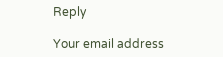Reply

Your email address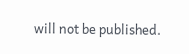will not be published.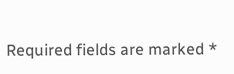Required fields are marked *